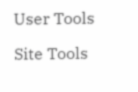User Tools

Site Tools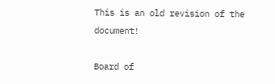This is an old revision of the document!

Board of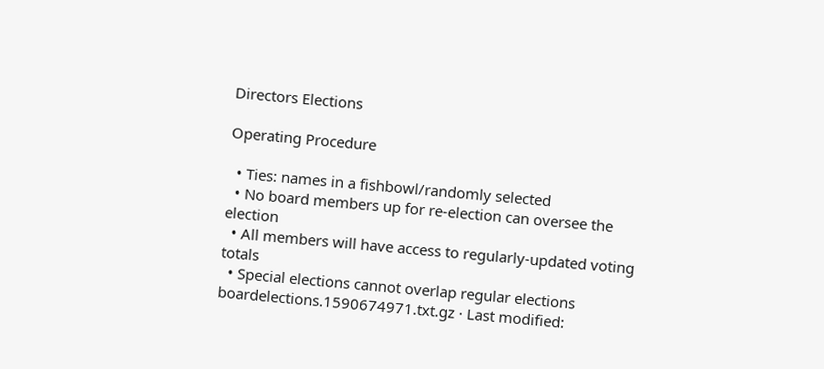Directors Elections

Operating Procedure

  • Ties: names in a fishbowl/randomly selected
  • No board members up for re-election can oversee the election
  • All members will have access to regularly-updated voting totals
  • Special elections cannot overlap regular elections
boardelections.1590674971.txt.gz · Last modified: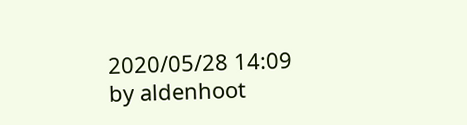2020/05/28 14:09 by aldenhoot